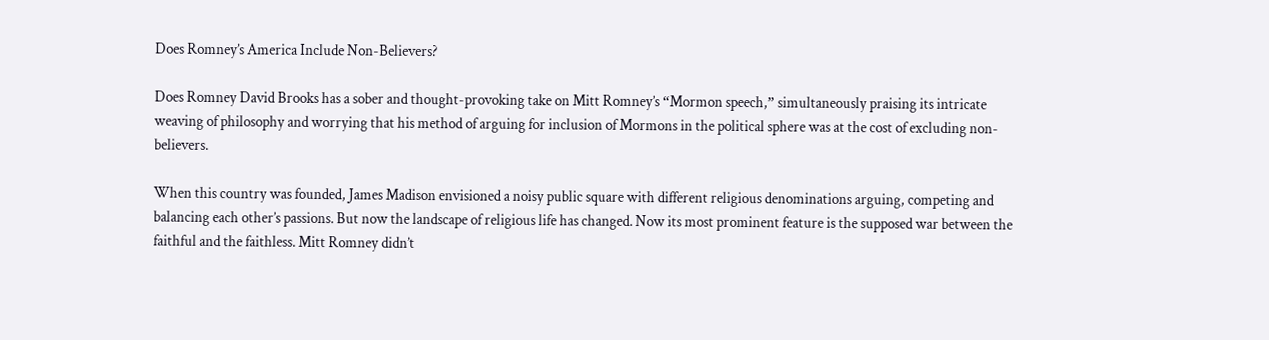Does Romney’s America Include Non-Believers?

Does Romney David Brooks has a sober and thought-provoking take on Mitt Romney’s “Mormon speech,” simultaneously praising its intricate weaving of philosophy and worrying that his method of arguing for inclusion of Mormons in the political sphere was at the cost of excluding non-believers.

When this country was founded, James Madison envisioned a noisy public square with different religious denominations arguing, competing and balancing each other’s passions. But now the landscape of religious life has changed. Now its most prominent feature is the supposed war between the faithful and the faithless. Mitt Romney didn’t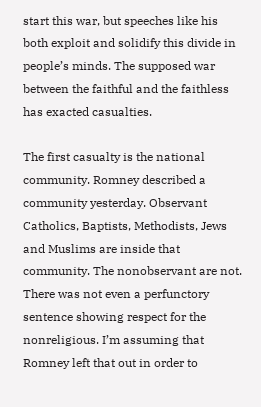start this war, but speeches like his both exploit and solidify this divide in people’s minds. The supposed war between the faithful and the faithless has exacted casualties.

The first casualty is the national community. Romney described a community yesterday. Observant Catholics, Baptists, Methodists, Jews and Muslims are inside that community. The nonobservant are not. There was not even a perfunctory sentence showing respect for the nonreligious. I’m assuming that Romney left that out in order to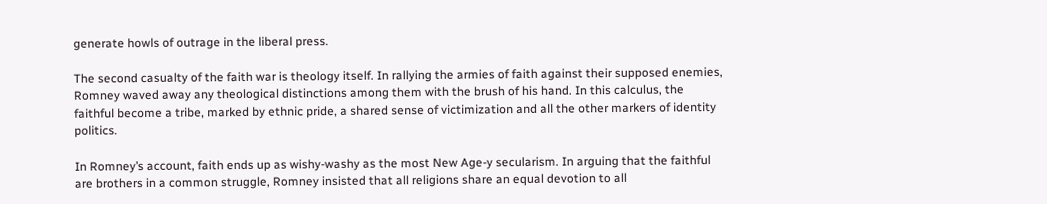generate howls of outrage in the liberal press.

The second casualty of the faith war is theology itself. In rallying the armies of faith against their supposed enemies, Romney waved away any theological distinctions among them with the brush of his hand. In this calculus, the faithful become a tribe, marked by ethnic pride, a shared sense of victimization and all the other markers of identity politics.

In Romney’s account, faith ends up as wishy-washy as the most New Age-y secularism. In arguing that the faithful are brothers in a common struggle, Romney insisted that all religions share an equal devotion to all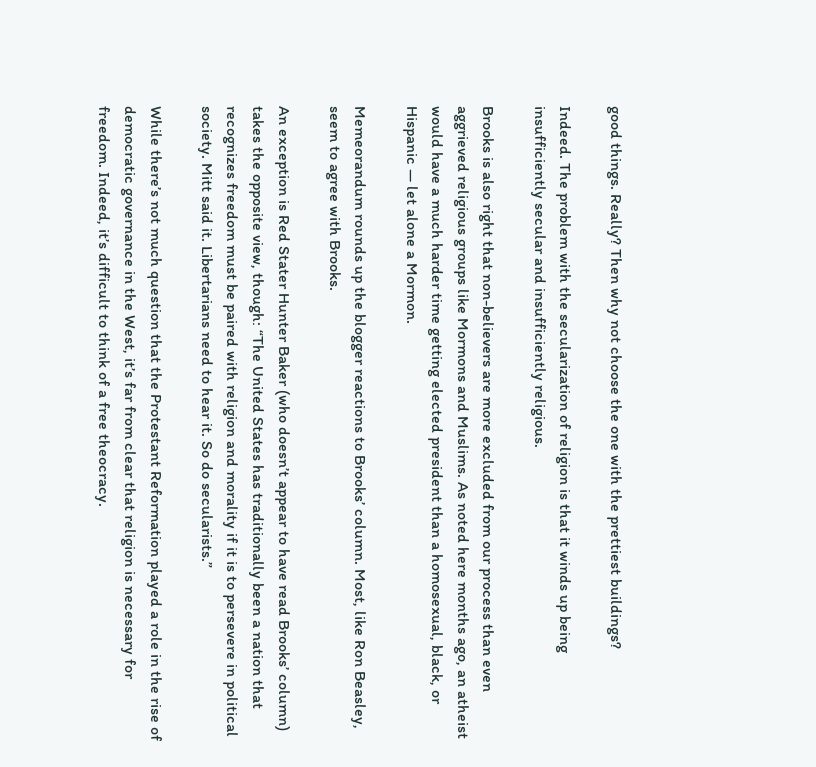good things. Really? Then why not choose the one with the prettiest buildings?

Indeed. The problem with the secularization of religion is that it winds up being insufficiently secular and insufficiently religious.

Brooks is also right that non-believers are more excluded from our process than even aggrieved religious groups like Mormons and Muslims. As noted here months ago, an atheist would have a much harder time getting elected president than a homosexual, black, or Hispanic — let alone a Mormon.

Memeorandum rounds up the blogger reactions to Brooks’ column. Most, like Ron Beasley, seem to agree with Brooks.

An exception is Red Stater Hunter Baker (who doesn’t appear to have read Brooks’ column) takes the opposite view, though: “The United States has traditionally been a nation that recognizes freedom must be paired with religion and morality if it is to persevere in political society. Mitt said it. Libertarians need to hear it. So do secularists.”

While there’s not much question that the Protestant Reformation played a role in the rise of democratic governance in the West, it’s far from clear that religion is necessary for freedom. Indeed, it’s difficult to think of a free theocracy.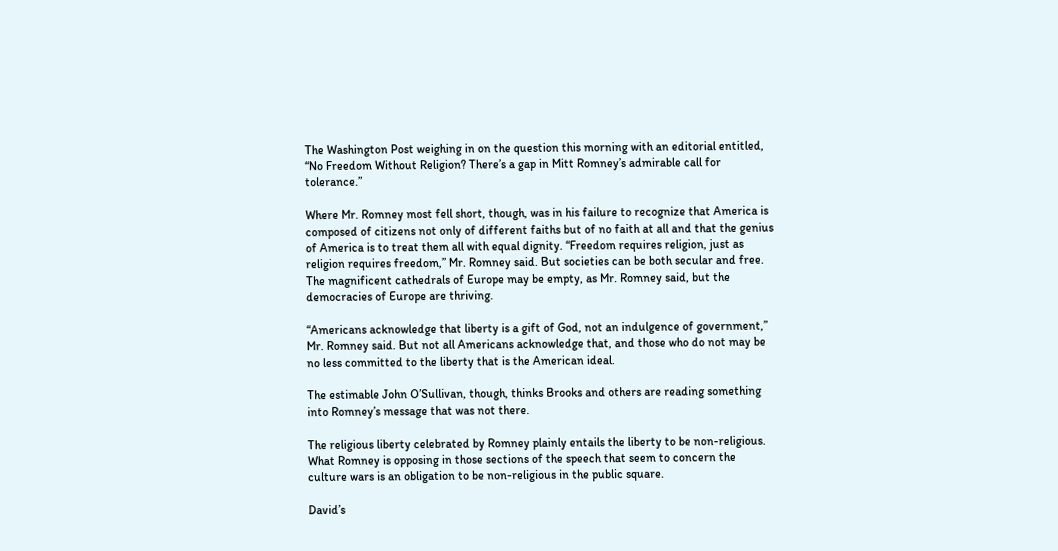The Washington Post weighing in on the question this morning with an editorial entitled, “No Freedom Without Religion? There’s a gap in Mitt Romney’s admirable call for tolerance.”

Where Mr. Romney most fell short, though, was in his failure to recognize that America is composed of citizens not only of different faiths but of no faith at all and that the genius of America is to treat them all with equal dignity. “Freedom requires religion, just as religion requires freedom,” Mr. Romney said. But societies can be both secular and free. The magnificent cathedrals of Europe may be empty, as Mr. Romney said, but the democracies of Europe are thriving.

“Americans acknowledge that liberty is a gift of God, not an indulgence of government,” Mr. Romney said. But not all Americans acknowledge that, and those who do not may be no less committed to the liberty that is the American ideal.

The estimable John O’Sullivan, though, thinks Brooks and others are reading something into Romney’s message that was not there.

The religious liberty celebrated by Romney plainly entails the liberty to be non-religious. What Romney is opposing in those sections of the speech that seem to concern the culture wars is an obligation to be non-religious in the public square.

David’s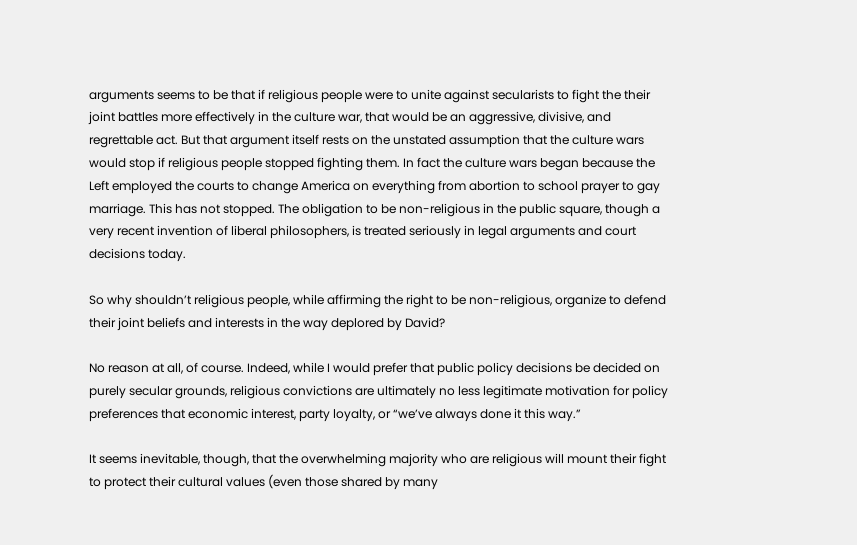arguments seems to be that if religious people were to unite against secularists to fight the their joint battles more effectively in the culture war, that would be an aggressive, divisive, and regrettable act. But that argument itself rests on the unstated assumption that the culture wars would stop if religious people stopped fighting them. In fact the culture wars began because the Left employed the courts to change America on everything from abortion to school prayer to gay marriage. This has not stopped. The obligation to be non-religious in the public square, though a very recent invention of liberal philosophers, is treated seriously in legal arguments and court decisions today.

So why shouldn’t religious people, while affirming the right to be non-religious, organize to defend their joint beliefs and interests in the way deplored by David?

No reason at all, of course. Indeed, while I would prefer that public policy decisions be decided on purely secular grounds, religious convictions are ultimately no less legitimate motivation for policy preferences that economic interest, party loyalty, or “we’ve always done it this way.”

It seems inevitable, though, that the overwhelming majority who are religious will mount their fight to protect their cultural values (even those shared by many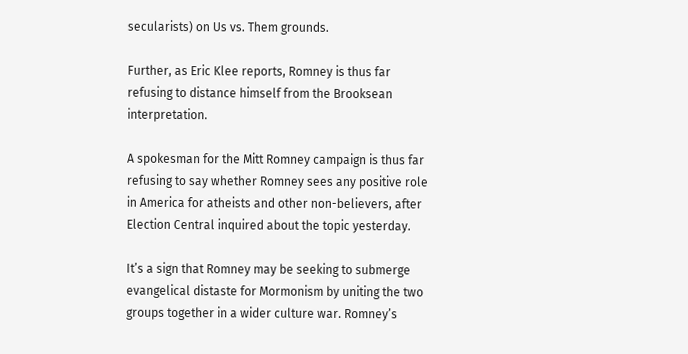secularists) on Us vs. Them grounds.

Further, as Eric Klee reports, Romney is thus far refusing to distance himself from the Brooksean interpretation.

A spokesman for the Mitt Romney campaign is thus far refusing to say whether Romney sees any positive role in America for atheists and other non-believers, after Election Central inquired about the topic yesterday.

It’s a sign that Romney may be seeking to submerge evangelical distaste for Mormonism by uniting the two groups together in a wider culture war. Romney’s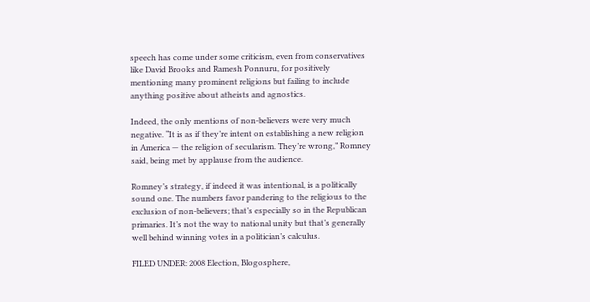speech has come under some criticism, even from conservatives like David Brooks and Ramesh Ponnuru, for positively mentioning many prominent religions but failing to include anything positive about atheists and agnostics.

Indeed, the only mentions of non-believers were very much negative. “It is as if they’re intent on establishing a new religion in America — the religion of secularism. They’re wrong,” Romney said, being met by applause from the audience.

Romney’s strategy, if indeed it was intentional, is a politically sound one. The numbers favor pandering to the religious to the exclusion of non-believers; that’s especially so in the Republican primaries. It’s not the way to national unity but that’s generally well behind winning votes in a politician’s calculus.

FILED UNDER: 2008 Election, Blogosphere,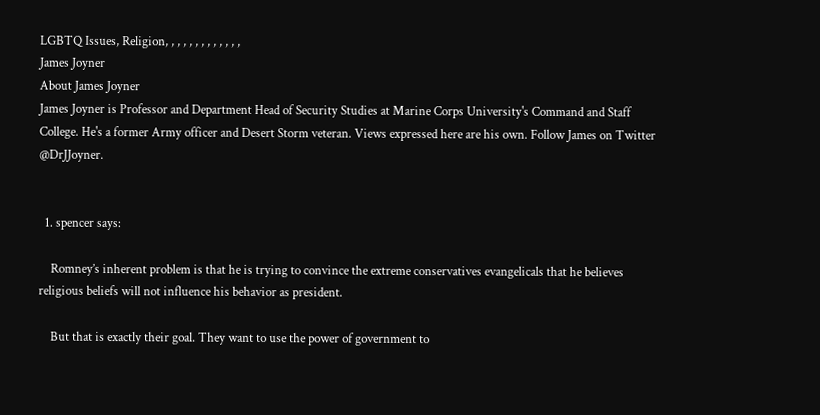LGBTQ Issues, Religion, , , , , , , , , , , , ,
James Joyner
About James Joyner
James Joyner is Professor and Department Head of Security Studies at Marine Corps University's Command and Staff College. He's a former Army officer and Desert Storm veteran. Views expressed here are his own. Follow James on Twitter @DrJJoyner.


  1. spencer says:

    Romney’s inherent problem is that he is trying to convince the extreme conservatives evangelicals that he believes religious beliefs will not influence his behavior as president.

    But that is exactly their goal. They want to use the power of government to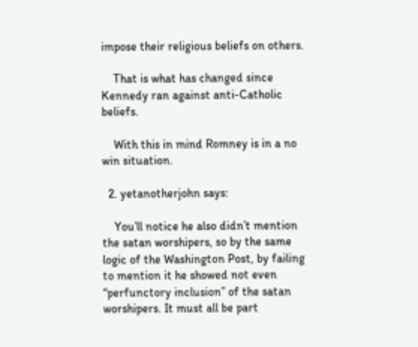impose their religious beliefs on others.

    That is what has changed since Kennedy ran against anti-Catholic beliefs.

    With this in mind Romney is in a no win situation.

  2. yetanotherjohn says:

    You’ll notice he also didn’t mention the satan worshipers, so by the same logic of the Washington Post, by failing to mention it he showed not even “perfunctory inclusion” of the satan worshipers. It must all be part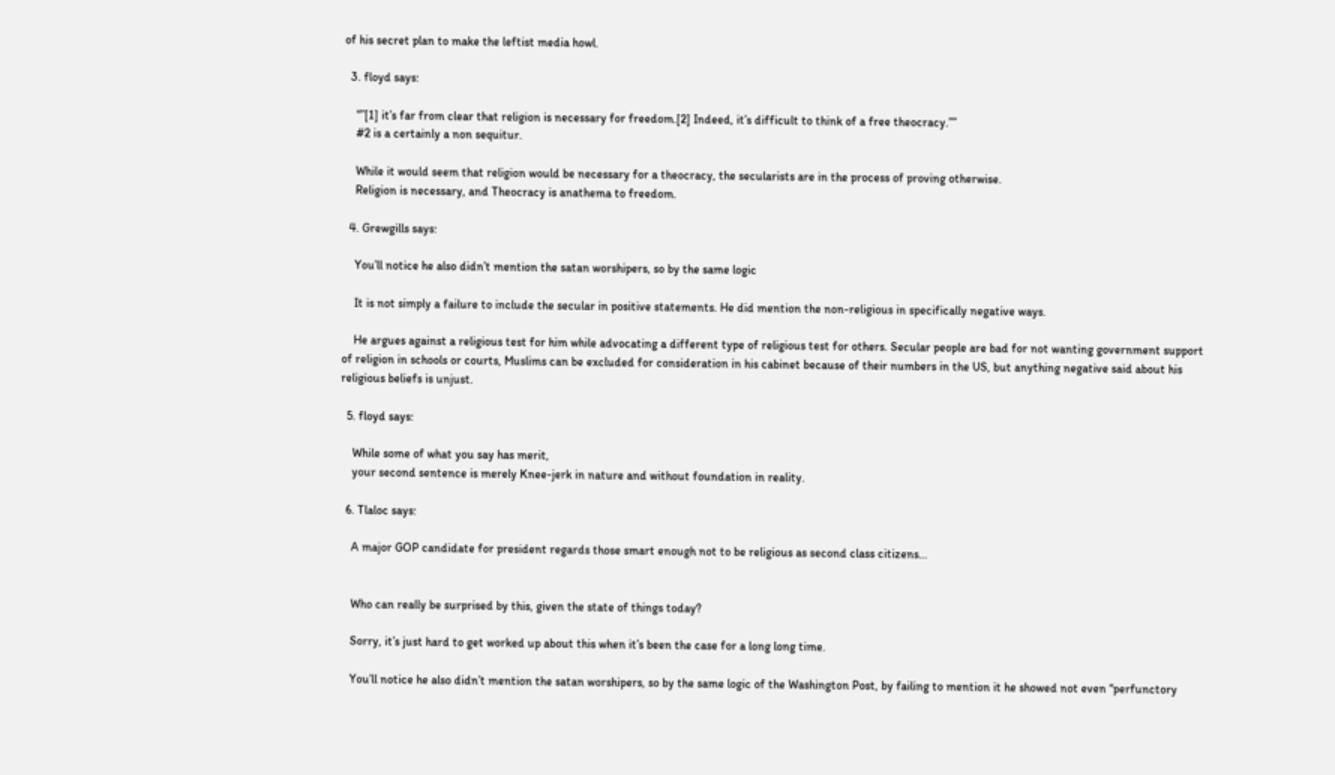of his secret plan to make the leftist media howl.

  3. floyd says:

    “”[1] it’s far from clear that religion is necessary for freedom.[2] Indeed, it’s difficult to think of a free theocracy.””
    #2 is a certainly a non sequitur.

    While it would seem that religion would be necessary for a theocracy, the secularists are in the process of proving otherwise.
    Religion is necessary, and Theocracy is anathema to freedom.

  4. Grewgills says:

    You’ll notice he also didn’t mention the satan worshipers, so by the same logic

    It is not simply a failure to include the secular in positive statements. He did mention the non-religious in specifically negative ways.

    He argues against a religious test for him while advocating a different type of religious test for others. Secular people are bad for not wanting government support of religion in schools or courts, Muslims can be excluded for consideration in his cabinet because of their numbers in the US, but anything negative said about his religious beliefs is unjust.

  5. floyd says:

    While some of what you say has merit,
    your second sentence is merely Knee-jerk in nature and without foundation in reality.

  6. Tlaloc says:

    A major GOP candidate for president regards those smart enough not to be religious as second class citizens…


    Who can really be surprised by this, given the state of things today?

    Sorry, it’s just hard to get worked up about this when it’s been the case for a long long time.

    You’ll notice he also didn’t mention the satan worshipers, so by the same logic of the Washington Post, by failing to mention it he showed not even “perfunctory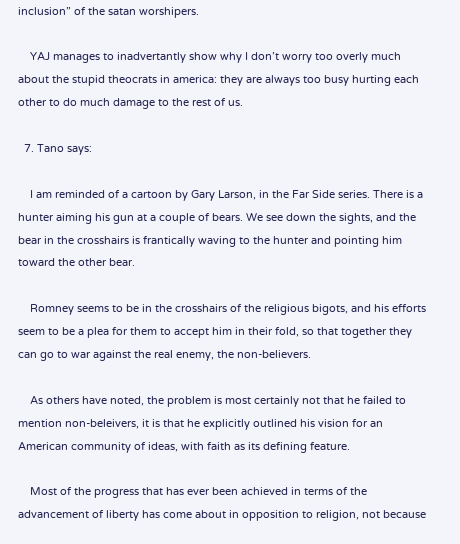inclusion” of the satan worshipers.

    YAJ manages to inadvertantly show why I don’t worry too overly much about the stupid theocrats in america: they are always too busy hurting each other to do much damage to the rest of us.

  7. Tano says:

    I am reminded of a cartoon by Gary Larson, in the Far Side series. There is a hunter aiming his gun at a couple of bears. We see down the sights, and the bear in the crosshairs is frantically waving to the hunter and pointing him toward the other bear.

    Romney seems to be in the crosshairs of the religious bigots, and his efforts seem to be a plea for them to accept him in their fold, so that together they can go to war against the real enemy, the non-believers.

    As others have noted, the problem is most certainly not that he failed to mention non-beleivers, it is that he explicitly outlined his vision for an American community of ideas, with faith as its defining feature.

    Most of the progress that has ever been achieved in terms of the advancement of liberty has come about in opposition to religion, not because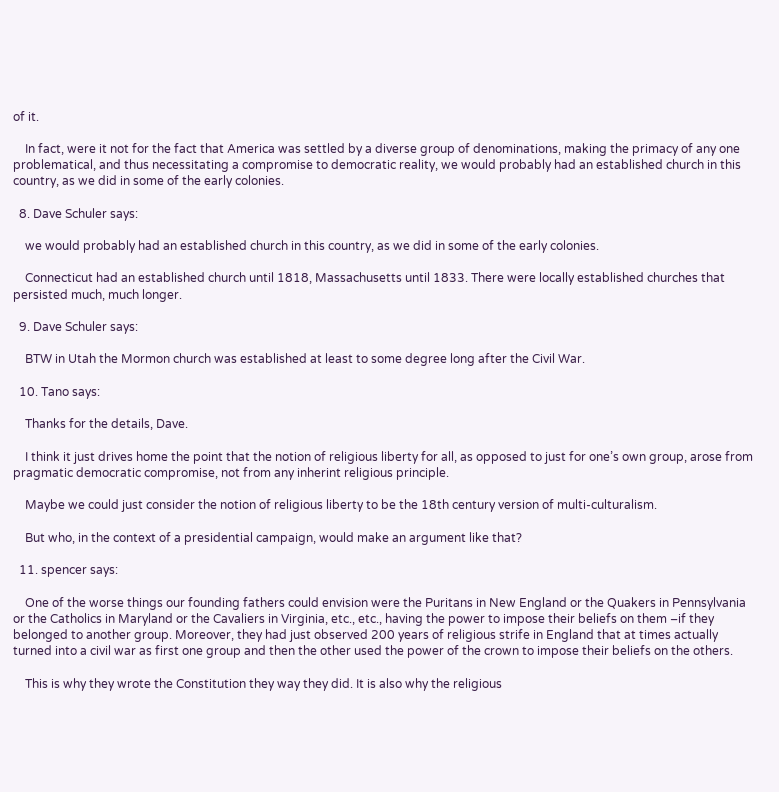of it.

    In fact, were it not for the fact that America was settled by a diverse group of denominations, making the primacy of any one problematical, and thus necessitating a compromise to democratic reality, we would probably had an established church in this country, as we did in some of the early colonies.

  8. Dave Schuler says:

    we would probably had an established church in this country, as we did in some of the early colonies.

    Connecticut had an established church until 1818, Massachusetts until 1833. There were locally established churches that persisted much, much longer.

  9. Dave Schuler says:

    BTW in Utah the Mormon church was established at least to some degree long after the Civil War.

  10. Tano says:

    Thanks for the details, Dave.

    I think it just drives home the point that the notion of religious liberty for all, as opposed to just for one’s own group, arose from pragmatic democratic compromise, not from any inherint religious principle.

    Maybe we could just consider the notion of religious liberty to be the 18th century version of multi-culturalism.

    But who, in the context of a presidential campaign, would make an argument like that?

  11. spencer says:

    One of the worse things our founding fathers could envision were the Puritans in New England or the Quakers in Pennsylvania or the Catholics in Maryland or the Cavaliers in Virginia, etc., etc., having the power to impose their beliefs on them –if they belonged to another group. Moreover, they had just observed 200 years of religious strife in England that at times actually turned into a civil war as first one group and then the other used the power of the crown to impose their beliefs on the others.

    This is why they wrote the Constitution they way they did. It is also why the religious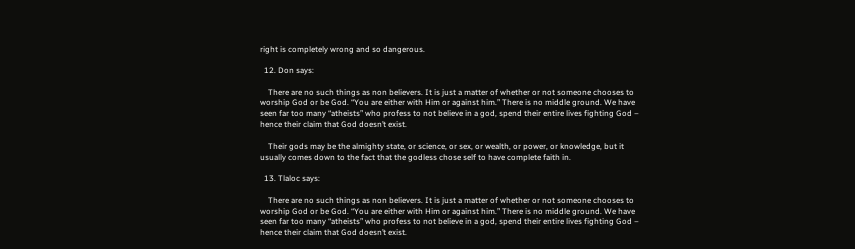right is completely wrong and so dangerous.

  12. Don says:

    There are no such things as non believers. It is just a matter of whether or not someone chooses to worship God or be God. “You are either with Him or against him.” There is no middle ground. We have seen far too many “atheists” who profess to not believe in a god, spend their entire lives fighting God – hence their claim that God doesn’t exist.

    Their gods may be the almighty state, or science, or sex, or wealth, or power, or knowledge, but it usually comes down to the fact that the godless chose self to have complete faith in.

  13. Tlaloc says:

    There are no such things as non believers. It is just a matter of whether or not someone chooses to worship God or be God. “You are either with Him or against him.” There is no middle ground. We have seen far too many “atheists” who profess to not believe in a god, spend their entire lives fighting God – hence their claim that God doesn’t exist.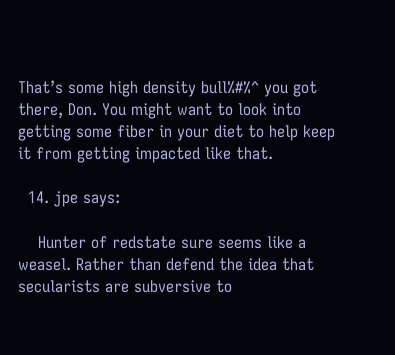That’s some high density bull%#%^ you got there, Don. You might want to look into getting some fiber in your diet to help keep it from getting impacted like that.

  14. jpe says:

    Hunter of redstate sure seems like a weasel. Rather than defend the idea that secularists are subversive to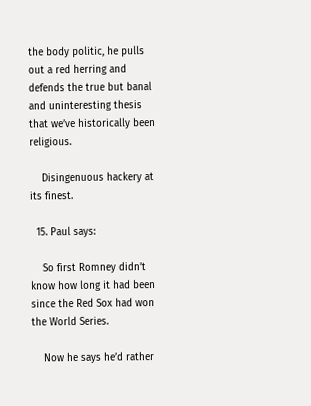the body politic, he pulls out a red herring and defends the true but banal and uninteresting thesis that we’ve historically been religious.

    Disingenuous hackery at its finest.

  15. Paul says:

    So first Romney didn’t know how long it had been since the Red Sox had won the World Series.

    Now he says he’d rather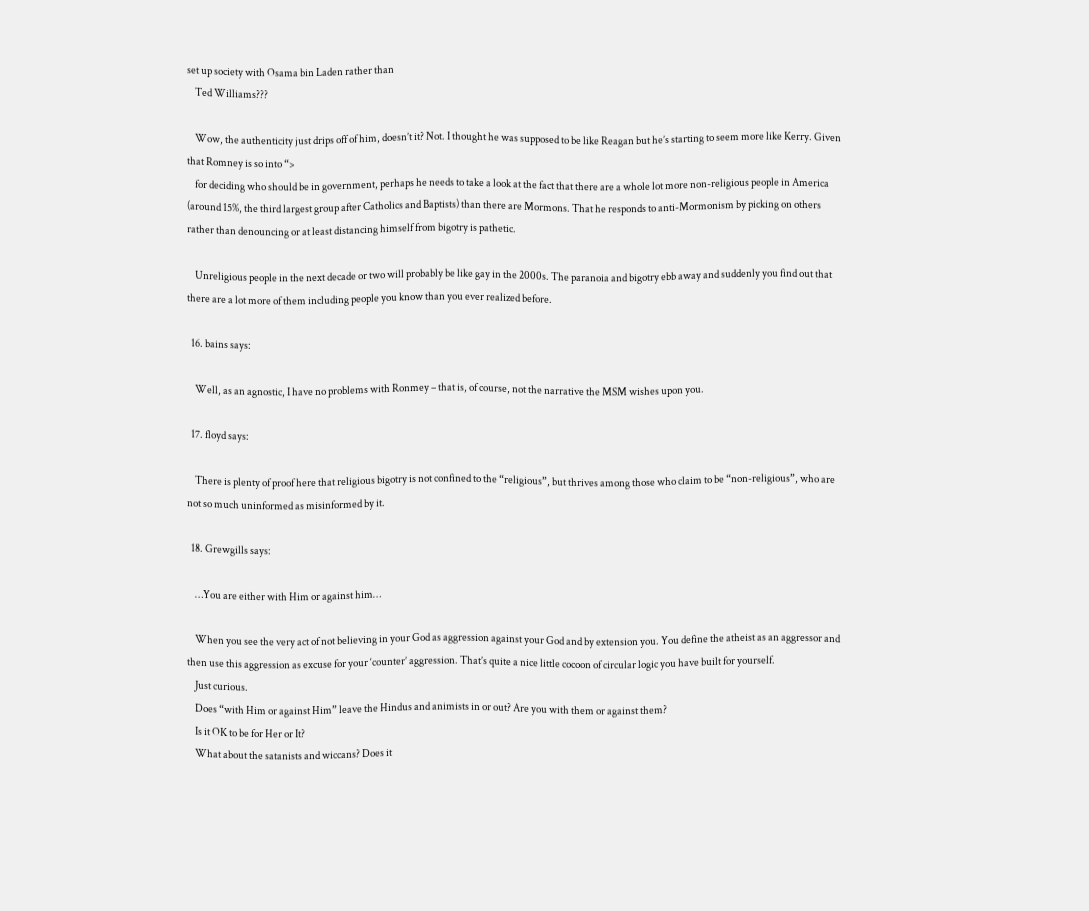set up society with Osama bin Laden rather than
    Ted Williams???

    Wow, the authenticity just drips off of him, doesn’t it? Not. I thought he was supposed to be like Reagan but he’s starting to seem more like Kerry. Given that Romney is so into “>
    for deciding who should be in government, perhaps he needs to take a look at the fact that there are a whole lot more non-religious people in America (around 15%, the third largest group after Catholics and Baptists) than there are Mormons. That he responds to anti-Mormonism by picking on others rather than denouncing or at least distancing himself from bigotry is pathetic.

    Unreligious people in the next decade or two will probably be like gay in the 2000s. The paranoia and bigotry ebb away and suddenly you find out that there are a lot more of them including people you know than you ever realized before.

  16. bains says:

    Well, as an agnostic, I have no problems with Ronmey – that is, of course, not the narrative the MSM wishes upon you.

  17. floyd says:

    There is plenty of proof here that religious bigotry is not confined to the “religious”, but thrives among those who claim to be “non-religious”, who are not so much uninformed as misinformed by it.

  18. Grewgills says:

    …You are either with Him or against him…

    When you see the very act of not believing in your God as aggression against your God and by extension you. You define the atheist as an aggressor and then use this aggression as excuse for your ‘counter’ aggression. That’s quite a nice little cocoon of circular logic you have built for yourself.
    Just curious.
    Does “with Him or against Him” leave the Hindus and animists in or out? Are you with them or against them?
    Is it OK to be for Her or It?
    What about the satanists and wiccans? Does it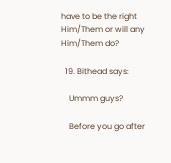have to be the right Him/Them or will any Him/Them do?

  19. Bithead says:

    Ummm guys?

    Before you go after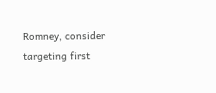Romney, consider targeting first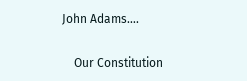John Adams….

    Our Constitution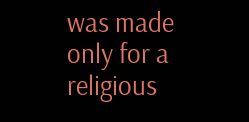was made only for a religious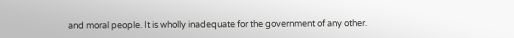and moral people. It is wholly inadequate for the government of any other.